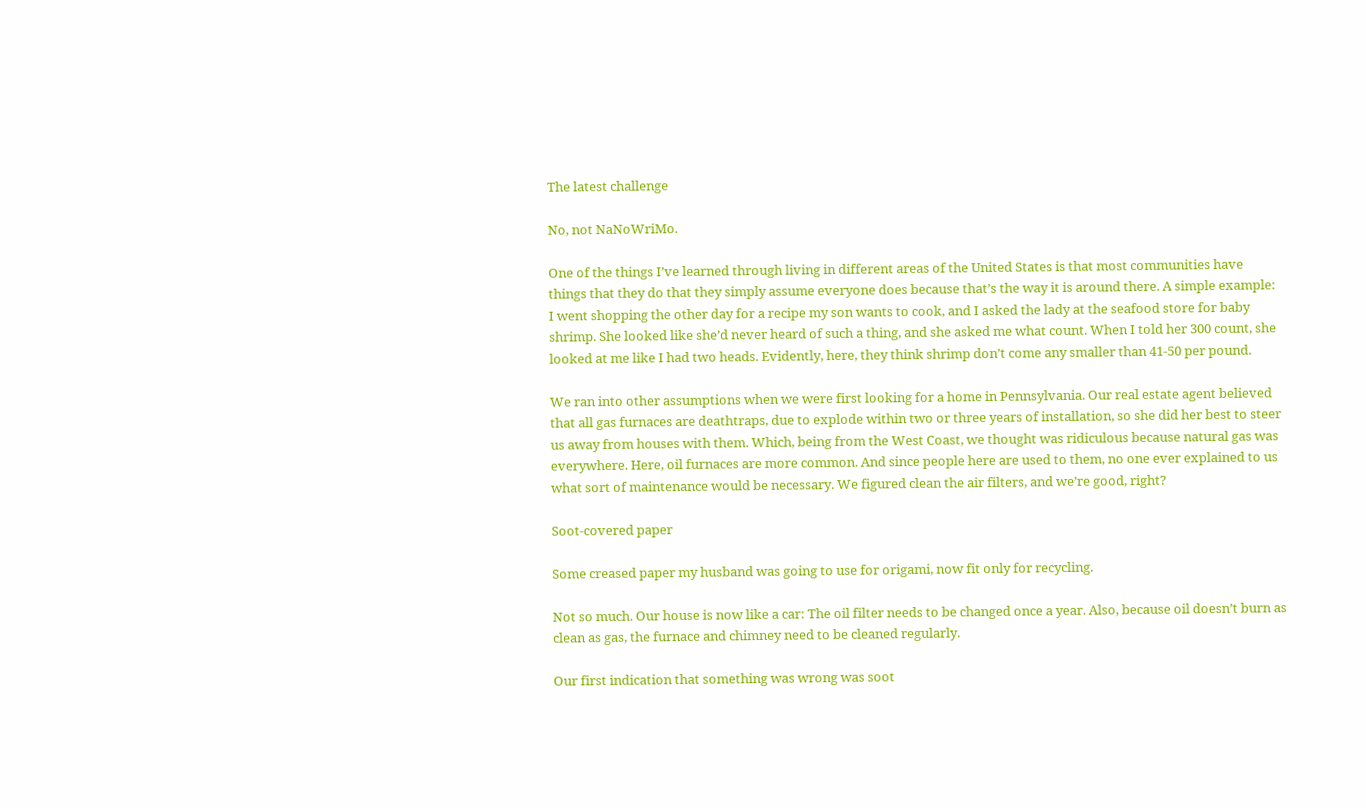The latest challenge

No, not NaNoWriMo.

One of the things I’ve learned through living in different areas of the United States is that most communities have things that they do that they simply assume everyone does because that’s the way it is around there. A simple example: I went shopping the other day for a recipe my son wants to cook, and I asked the lady at the seafood store for baby shrimp. She looked like she’d never heard of such a thing, and she asked me what count. When I told her 300 count, she looked at me like I had two heads. Evidently, here, they think shrimp don’t come any smaller than 41-50 per pound.

We ran into other assumptions when we were first looking for a home in Pennsylvania. Our real estate agent believed that all gas furnaces are deathtraps, due to explode within two or three years of installation, so she did her best to steer us away from houses with them. Which, being from the West Coast, we thought was ridiculous because natural gas was everywhere. Here, oil furnaces are more common. And since people here are used to them, no one ever explained to us what sort of maintenance would be necessary. We figured clean the air filters, and we’re good, right?

Soot-covered paper

Some creased paper my husband was going to use for origami, now fit only for recycling.

Not so much. Our house is now like a car: The oil filter needs to be changed once a year. Also, because oil doesn’t burn as clean as gas, the furnace and chimney need to be cleaned regularly.

Our first indication that something was wrong was soot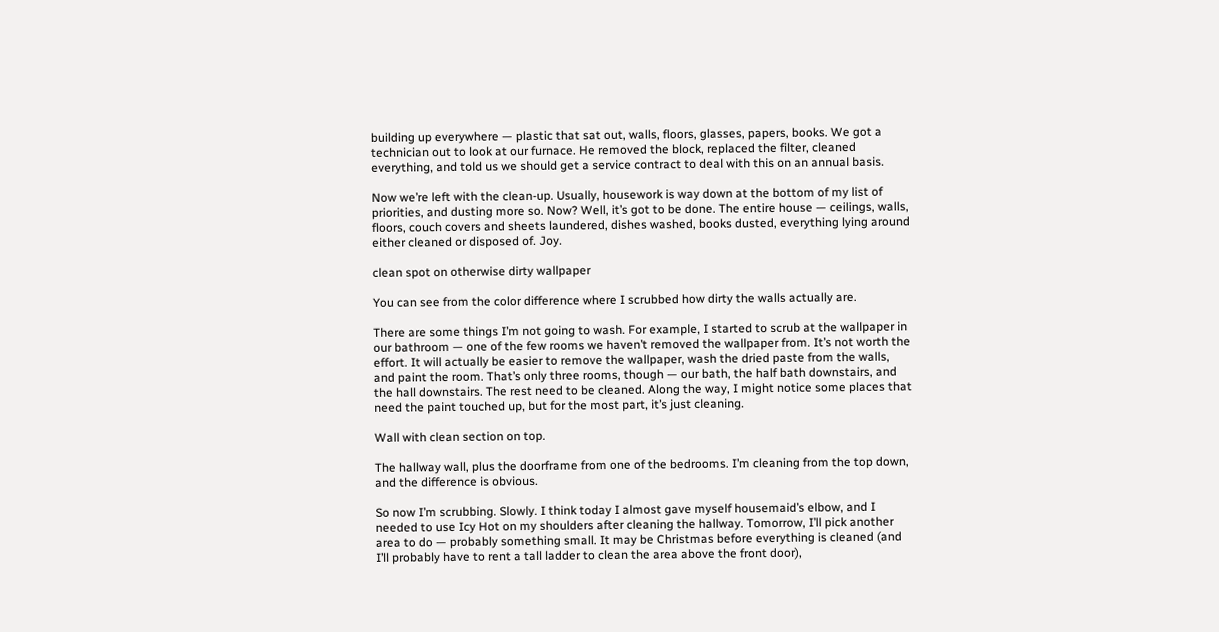building up everywhere — plastic that sat out, walls, floors, glasses, papers, books. We got a technician out to look at our furnace. He removed the block, replaced the filter, cleaned everything, and told us we should get a service contract to deal with this on an annual basis.

Now we’re left with the clean-up. Usually, housework is way down at the bottom of my list of priorities, and dusting more so. Now? Well, it’s got to be done. The entire house — ceilings, walls, floors, couch covers and sheets laundered, dishes washed, books dusted, everything lying around either cleaned or disposed of. Joy.

clean spot on otherwise dirty wallpaper

You can see from the color difference where I scrubbed how dirty the walls actually are.

There are some things I’m not going to wash. For example, I started to scrub at the wallpaper in our bathroom — one of the few rooms we haven’t removed the wallpaper from. It’s not worth the effort. It will actually be easier to remove the wallpaper, wash the dried paste from the walls, and paint the room. That’s only three rooms, though — our bath, the half bath downstairs, and the hall downstairs. The rest need to be cleaned. Along the way, I might notice some places that need the paint touched up, but for the most part, it’s just cleaning.

Wall with clean section on top.

The hallway wall, plus the doorframe from one of the bedrooms. I’m cleaning from the top down, and the difference is obvious.

So now I’m scrubbing. Slowly. I think today I almost gave myself housemaid’s elbow, and I needed to use Icy Hot on my shoulders after cleaning the hallway. Tomorrow, I’ll pick another area to do — probably something small. It may be Christmas before everything is cleaned (and I’ll probably have to rent a tall ladder to clean the area above the front door),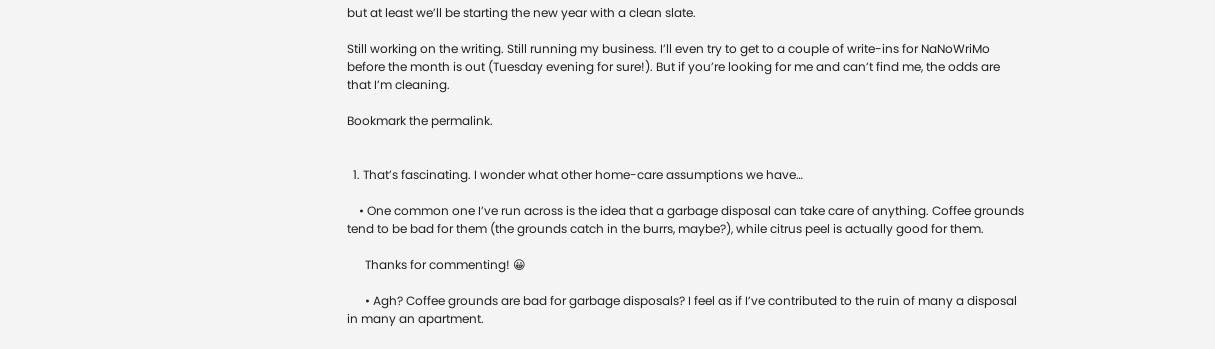but at least we’ll be starting the new year with a clean slate.

Still working on the writing. Still running my business. I’ll even try to get to a couple of write-ins for NaNoWriMo before the month is out (Tuesday evening for sure!). But if you’re looking for me and can’t find me, the odds are that I’m cleaning.

Bookmark the permalink.


  1. That’s fascinating. I wonder what other home-care assumptions we have…

    • One common one I’ve run across is the idea that a garbage disposal can take care of anything. Coffee grounds tend to be bad for them (the grounds catch in the burrs, maybe?), while citrus peel is actually good for them.

      Thanks for commenting! 😀

      • Agh? Coffee grounds are bad for garbage disposals? I feel as if I’ve contributed to the ruin of many a disposal in many an apartment.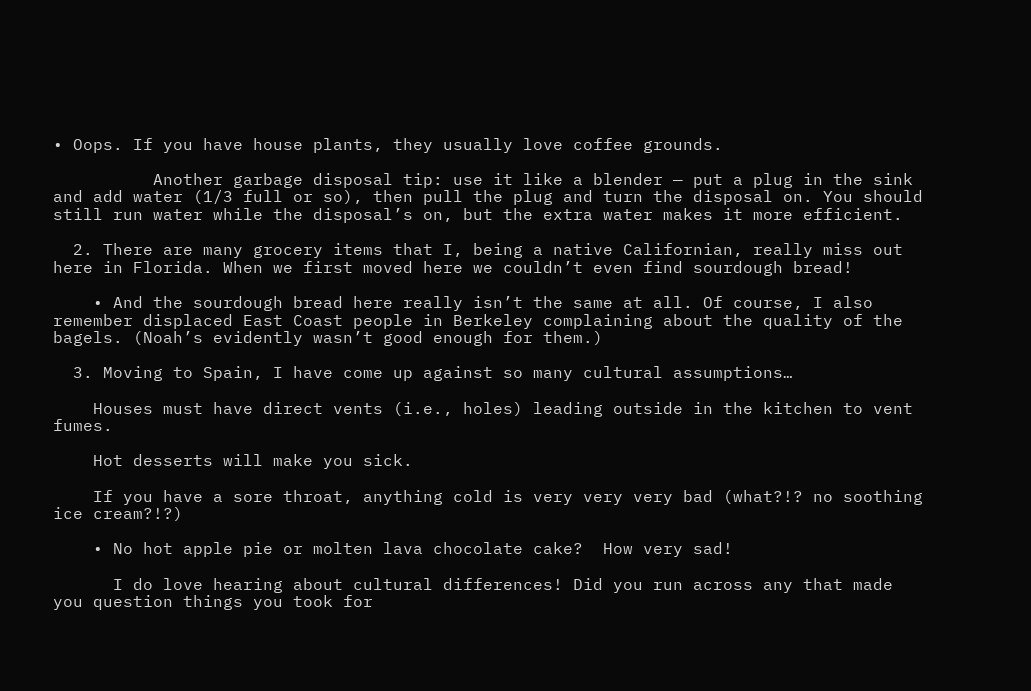• Oops. If you have house plants, they usually love coffee grounds.

          Another garbage disposal tip: use it like a blender — put a plug in the sink and add water (1/3 full or so), then pull the plug and turn the disposal on. You should still run water while the disposal’s on, but the extra water makes it more efficient.

  2. There are many grocery items that I, being a native Californian, really miss out here in Florida. When we first moved here we couldn’t even find sourdough bread!

    • And the sourdough bread here really isn’t the same at all. Of course, I also remember displaced East Coast people in Berkeley complaining about the quality of the bagels. (Noah’s evidently wasn’t good enough for them.)

  3. Moving to Spain, I have come up against so many cultural assumptions…

    Houses must have direct vents (i.e., holes) leading outside in the kitchen to vent fumes.

    Hot desserts will make you sick.

    If you have a sore throat, anything cold is very very very bad (what?!? no soothing ice cream?!?)

    • No hot apple pie or molten lava chocolate cake?  How very sad!

      I do love hearing about cultural differences! Did you run across any that made you question things you took for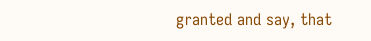granted and say, that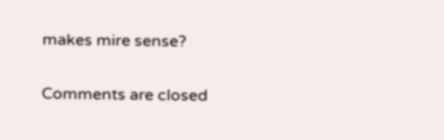makes mire sense?

Comments are closed